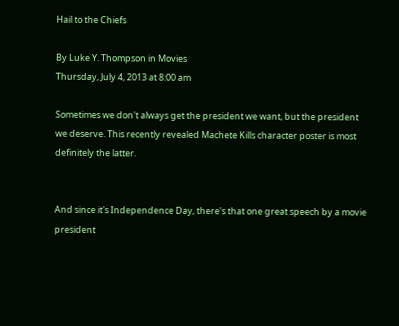Hail to the Chiefs

By Luke Y. Thompson in Movies
Thursday, July 4, 2013 at 8:00 am

Sometimes we don't always get the president we want, but the president we deserve. This recently revealed Machete Kills character poster is most definitely the latter.


And since it's Independence Day, there's that one great speech by a movie president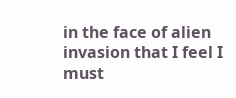in the face of alien invasion that I feel I must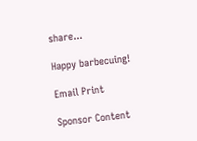share...

Happy barbecuing!

Email Print

Sponsor Content